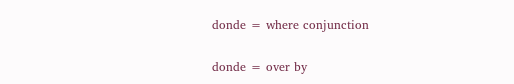donde = where conjunction

donde = over by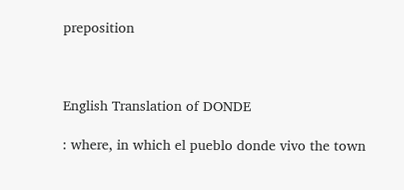preposition



English Translation of DONDE

: where, in which el pueblo donde vivo the town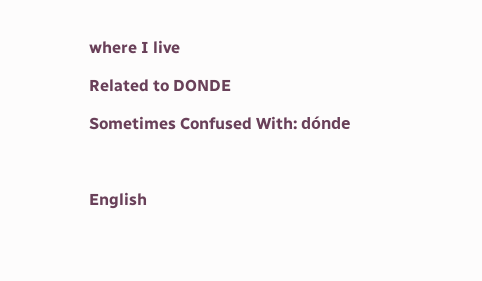where I live

Related to DONDE

Sometimes Confused With: dónde



English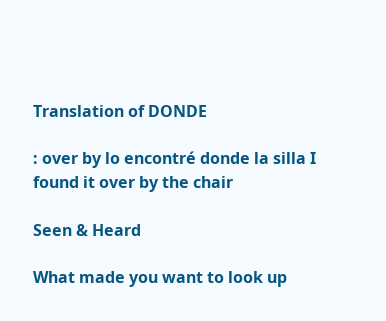Translation of DONDE

: over by lo encontré donde la silla I found it over by the chair

Seen & Heard

What made you want to look up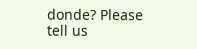donde? Please tell us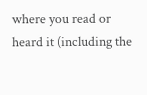where you read or heard it (including the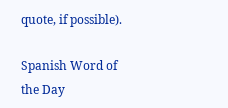quote, if possible).

Spanish Word of the Day